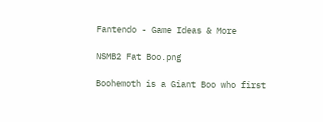Fantendo - Game Ideas & More

NSMB2 Fat Boo.png

Boohemoth is a Giant Boo who first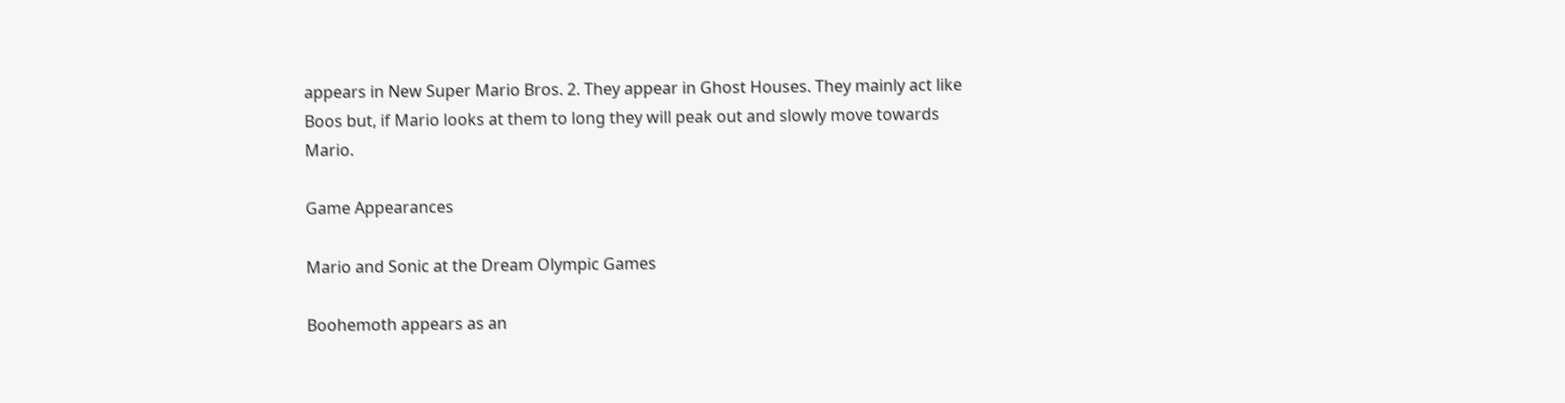appears in New Super Mario Bros. 2. They appear in Ghost Houses. They mainly act like Boos but, if Mario looks at them to long they will peak out and slowly move towards Mario.

Game Appearances

Mario and Sonic at the Dream Olympic Games

Boohemoth appears as an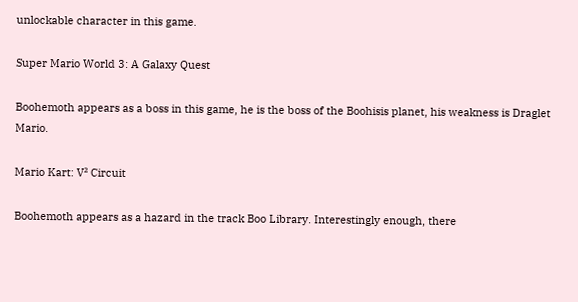unlockable character in this game.

Super Mario World 3: A Galaxy Quest

Boohemoth appears as a boss in this game, he is the boss of the Boohisis planet, his weakness is Draglet Mario.

Mario Kart: V² Circuit

Boohemoth appears as a hazard in the track Boo Library. Interestingly enough, there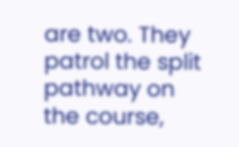are two. They patrol the split pathway on the course,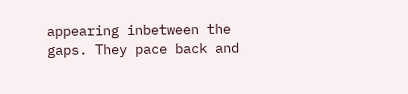appearing inbetween the gaps. They pace back and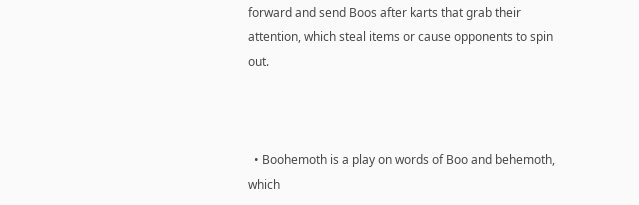forward and send Boos after karts that grab their attention, which steal items or cause opponents to spin out.



  • Boohemoth is a play on words of Boo and behemoth, which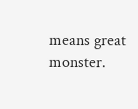means great monster.